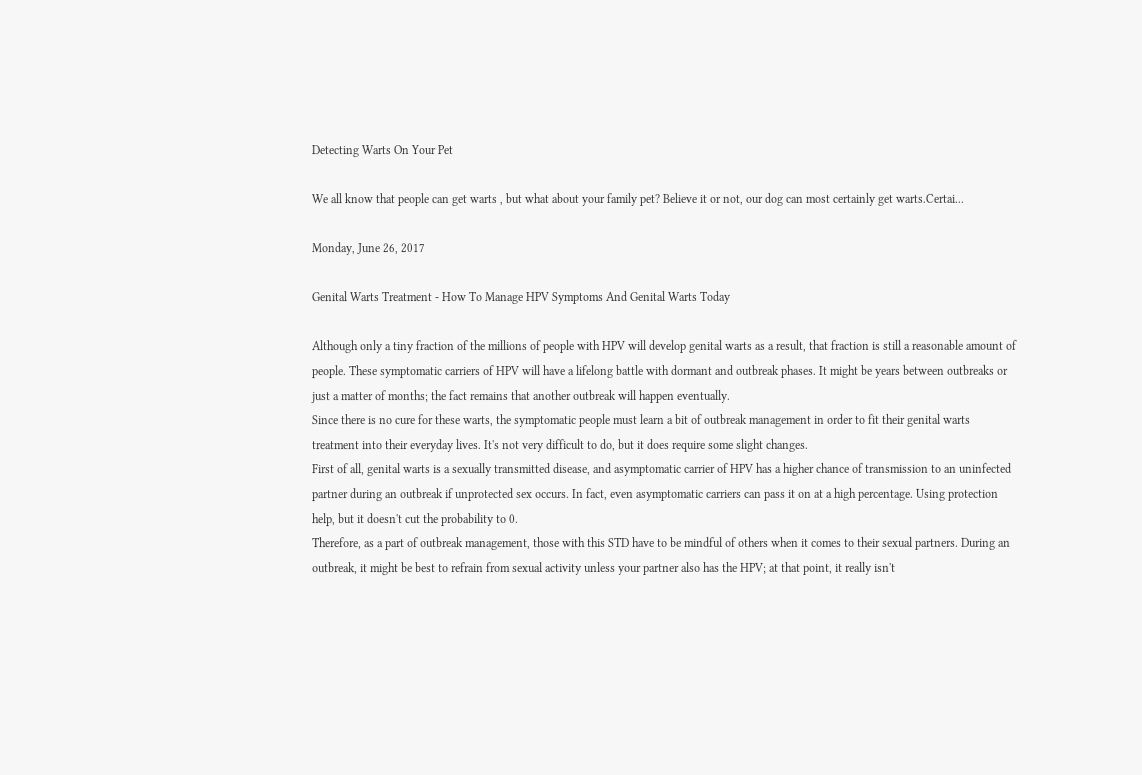Detecting Warts On Your Pet

We all know that people can get warts , but what about your family pet? Believe it or not, our dog can most certainly get warts.Certai...

Monday, June 26, 2017

Genital Warts Treatment - How To Manage HPV Symptoms And Genital Warts Today

Although only a tiny fraction of the millions of people with HPV will develop genital warts as a result, that fraction is still a reasonable amount of people. These symptomatic carriers of HPV will have a lifelong battle with dormant and outbreak phases. It might be years between outbreaks or just a matter of months; the fact remains that another outbreak will happen eventually.
Since there is no cure for these warts, the symptomatic people must learn a bit of outbreak management in order to fit their genital warts treatment into their everyday lives. It's not very difficult to do, but it does require some slight changes.
First of all, genital warts is a sexually transmitted disease, and asymptomatic carrier of HPV has a higher chance of transmission to an uninfected partner during an outbreak if unprotected sex occurs. In fact, even asymptomatic carriers can pass it on at a high percentage. Using protection help, but it doesn't cut the probability to 0.
Therefore, as a part of outbreak management, those with this STD have to be mindful of others when it comes to their sexual partners. During an outbreak, it might be best to refrain from sexual activity unless your partner also has the HPV; at that point, it really isn't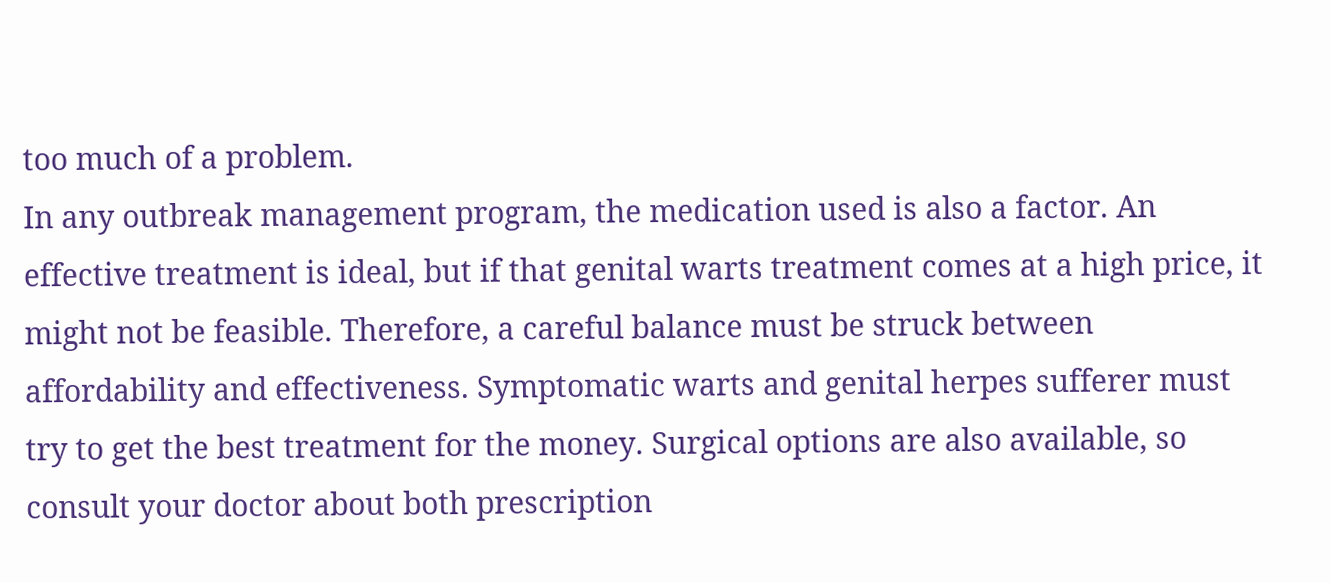too much of a problem.
In any outbreak management program, the medication used is also a factor. An effective treatment is ideal, but if that genital warts treatment comes at a high price, it might not be feasible. Therefore, a careful balance must be struck between affordability and effectiveness. Symptomatic warts and genital herpes sufferer must try to get the best treatment for the money. Surgical options are also available, so consult your doctor about both prescription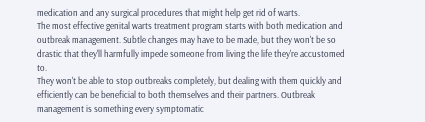medication and any surgical procedures that might help get rid of warts.
The most effective genital warts treatment program starts with both medication and outbreak management. Subtle changes may have to be made, but they won't be so drastic that they'll harmfully impede someone from living the life they're accustomed to.
They won't be able to stop outbreaks completely, but dealing with them quickly and efficiently can be beneficial to both themselves and their partners. Outbreak management is something every symptomatic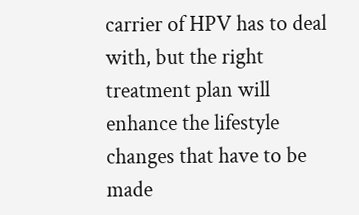carrier of HPV has to deal with, but the right treatment plan will enhance the lifestyle changes that have to be made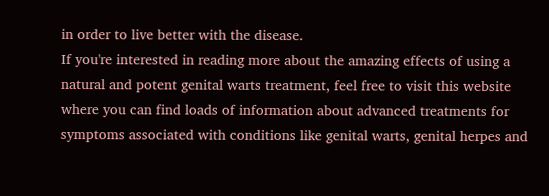in order to live better with the disease.
If you're interested in reading more about the amazing effects of using a natural and potent genital warts treatment, feel free to visit this website where you can find loads of information about advanced treatments for symptoms associated with conditions like genital warts, genital herpes and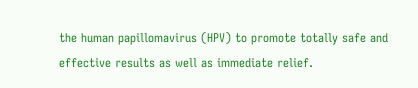the human papillomavirus (HPV) to promote totally safe and effective results as well as immediate relief.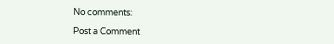No comments:

Post a Comment